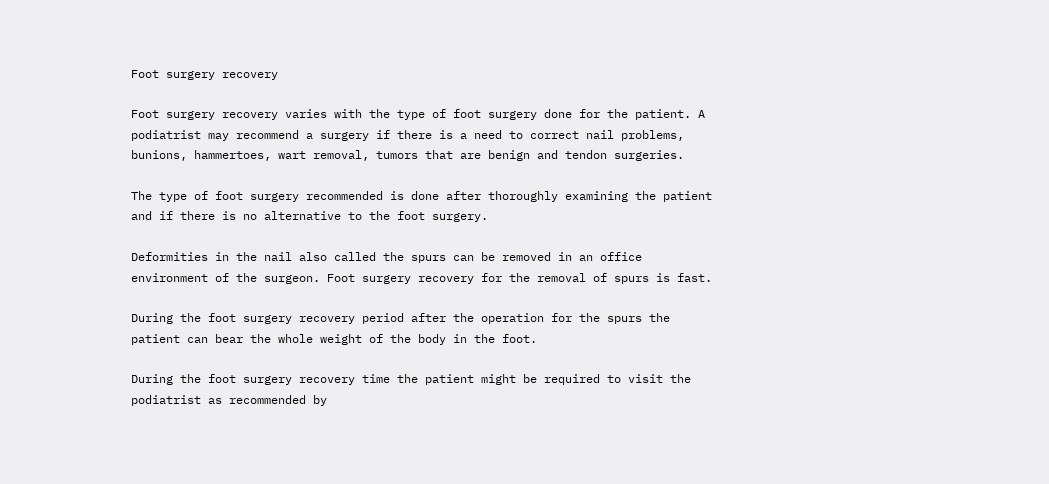Foot surgery recovery

Foot surgery recovery varies with the type of foot surgery done for the patient. A podiatrist may recommend a surgery if there is a need to correct nail problems, bunions, hammertoes, wart removal, tumors that are benign and tendon surgeries.

The type of foot surgery recommended is done after thoroughly examining the patient and if there is no alternative to the foot surgery.

Deformities in the nail also called the spurs can be removed in an office environment of the surgeon. Foot surgery recovery for the removal of spurs is fast.

During the foot surgery recovery period after the operation for the spurs the patient can bear the whole weight of the body in the foot.

During the foot surgery recovery time the patient might be required to visit the podiatrist as recommended by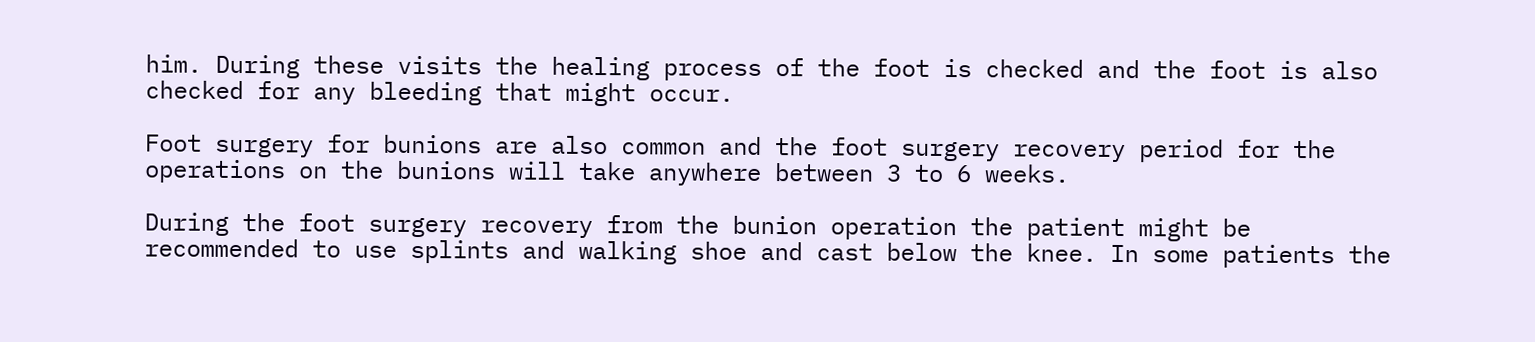him. During these visits the healing process of the foot is checked and the foot is also checked for any bleeding that might occur.

Foot surgery for bunions are also common and the foot surgery recovery period for the operations on the bunions will take anywhere between 3 to 6 weeks.

During the foot surgery recovery from the bunion operation the patient might be recommended to use splints and walking shoe and cast below the knee. In some patients the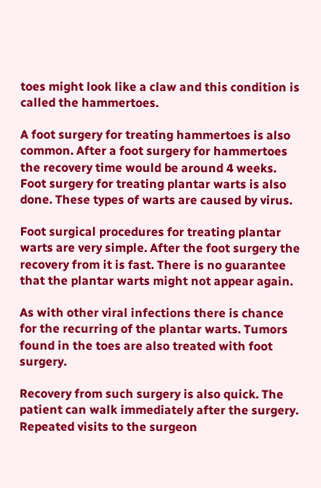toes might look like a claw and this condition is called the hammertoes.

A foot surgery for treating hammertoes is also common. After a foot surgery for hammertoes the recovery time would be around 4 weeks. Foot surgery for treating plantar warts is also done. These types of warts are caused by virus.

Foot surgical procedures for treating plantar warts are very simple. After the foot surgery the recovery from it is fast. There is no guarantee that the plantar warts might not appear again.

As with other viral infections there is chance for the recurring of the plantar warts. Tumors found in the toes are also treated with foot surgery.

Recovery from such surgery is also quick. The patient can walk immediately after the surgery. Repeated visits to the surgeon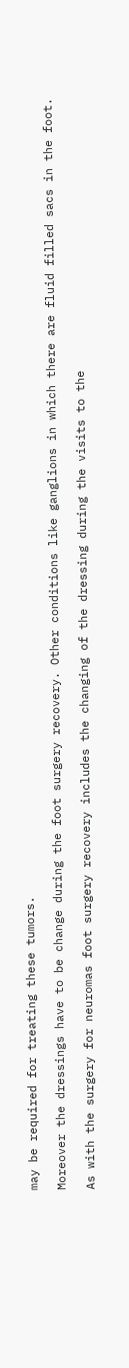may be required for treating these tumors.

Moreover the dressings have to be change during the foot surgery recovery. Other conditions like ganglions in which there are fluid filled sacs in the foot.

As with the surgery for neuromas foot surgery recovery includes the changing of the dressing during the visits to the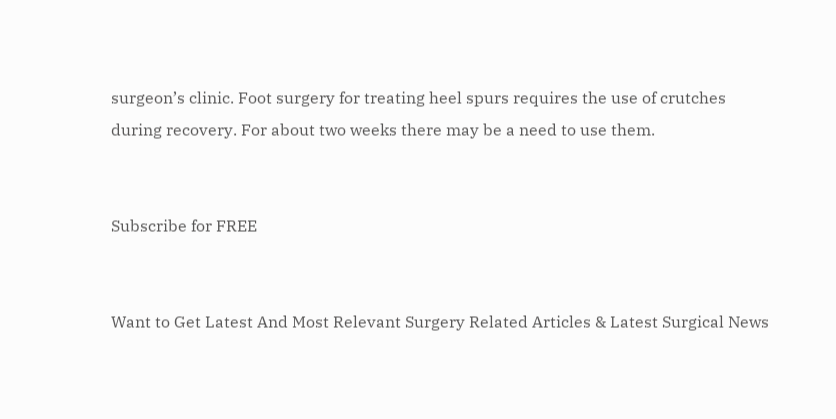surgeon’s clinic. Foot surgery for treating heel spurs requires the use of crutches during recovery. For about two weeks there may be a need to use them.


Subscribe for FREE


Want to Get Latest And Most Relevant Surgery Related Articles & Latest Surgical News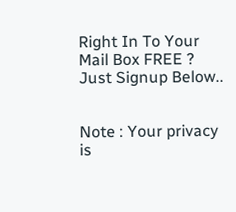Right In To Your Mail Box FREE ? Just Signup Below..


Note : Your privacy is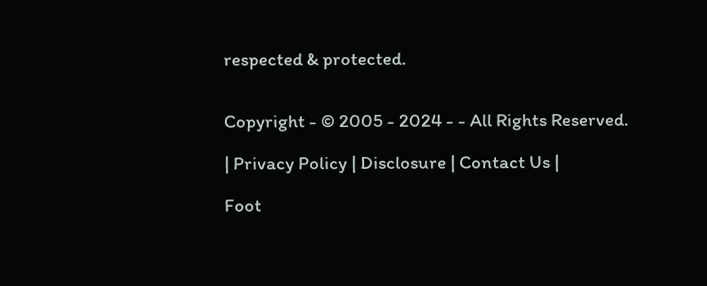respected & protected.


Copyright - © 2005 - 2024 - - All Rights Reserved.

| Privacy Policy | Disclosure | Contact Us |

Foot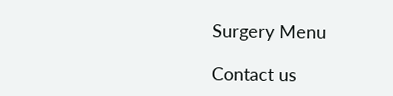Surgery Menu

Contact us